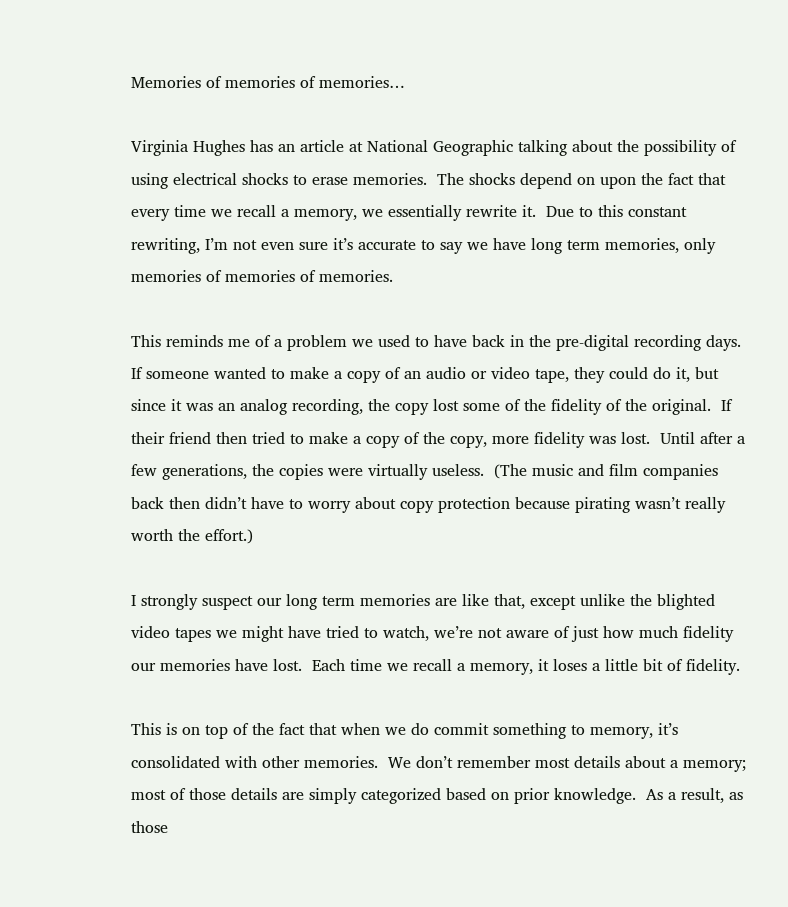Memories of memories of memories…

Virginia Hughes has an article at National Geographic talking about the possibility of using electrical shocks to erase memories.  The shocks depend on upon the fact that every time we recall a memory, we essentially rewrite it.  Due to this constant rewriting, I’m not even sure it’s accurate to say we have long term memories, only memories of memories of memories.

This reminds me of a problem we used to have back in the pre-digital recording days.  If someone wanted to make a copy of an audio or video tape, they could do it, but since it was an analog recording, the copy lost some of the fidelity of the original.  If their friend then tried to make a copy of the copy, more fidelity was lost.  Until after a few generations, the copies were virtually useless.  (The music and film companies back then didn’t have to worry about copy protection because pirating wasn’t really worth the effort.)

I strongly suspect our long term memories are like that, except unlike the blighted video tapes we might have tried to watch, we’re not aware of just how much fidelity our memories have lost.  Each time we recall a memory, it loses a little bit of fidelity.

This is on top of the fact that when we do commit something to memory, it’s consolidated with other memories.  We don’t remember most details about a memory; most of those details are simply categorized based on prior knowledge.  As a result, as those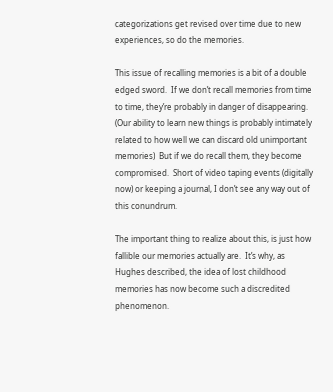categorizations get revised over time due to new experiences, so do the memories.

This issue of recalling memories is a bit of a double edged sword.  If we don’t recall memories from time to time, they’re probably in danger of disappearing.  (Our ability to learn new things is probably intimately related to how well we can discard old unimportant memories)  But if we do recall them, they become compromised.  Short of video taping events (digitally now) or keeping a journal, I don’t see any way out of this conundrum.

The important thing to realize about this, is just how fallible our memories actually are.  It’s why, as Hughes described, the idea of lost childhood memories has now become such a discredited phenomenon.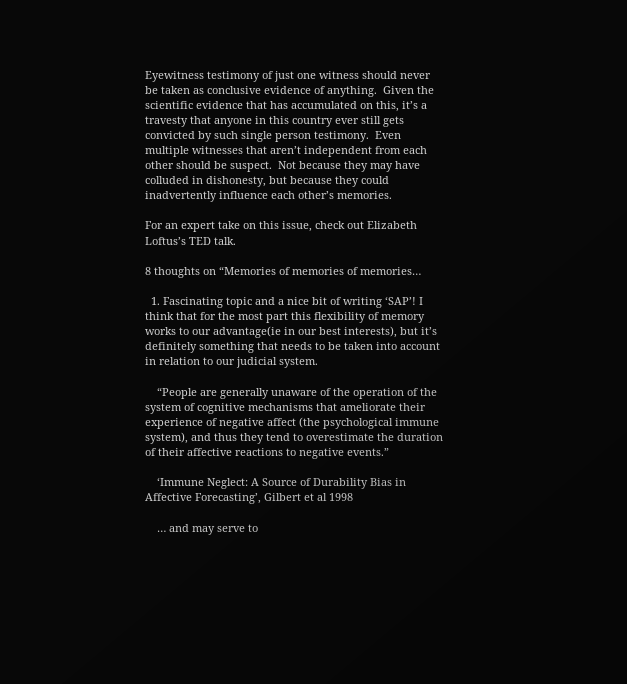Eyewitness testimony of just one witness should never be taken as conclusive evidence of anything.  Given the scientific evidence that has accumulated on this, it’s a travesty that anyone in this country ever still gets convicted by such single person testimony.  Even multiple witnesses that aren’t independent from each other should be suspect.  Not because they may have colluded in dishonesty, but because they could inadvertently influence each other’s memories.

For an expert take on this issue, check out Elizabeth Loftus’s TED talk.

8 thoughts on “Memories of memories of memories…

  1. Fascinating topic and a nice bit of writing ‘SAP’! I think that for the most part this flexibility of memory works to our advantage(ie in our best interests), but it’s definitely something that needs to be taken into account in relation to our judicial system.

    “People are generally unaware of the operation of the system of cognitive mechanisms that ameliorate their experience of negative affect (the psychological immune system), and thus they tend to overestimate the duration of their affective reactions to negative events.”

    ‘Immune Neglect: A Source of Durability Bias in Affective Forecasting’, Gilbert et al 1998

    … and may serve to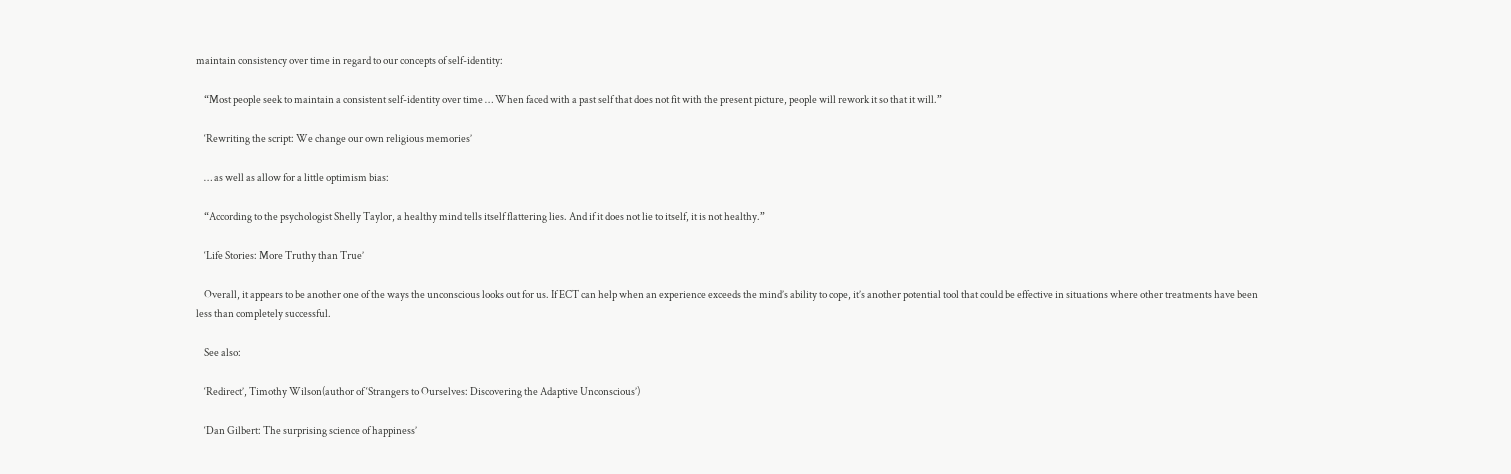maintain consistency over time in regard to our concepts of self-identity:

    “Most people seek to maintain a consistent self-identity over time … When faced with a past self that does not fit with the present picture, people will rework it so that it will.”

    ‘Rewriting the script: We change our own religious memories’

    … as well as allow for a little optimism bias:

    “According to the psychologist Shelly Taylor, a healthy mind tells itself flattering lies. And if it does not lie to itself, it is not healthy.”

    ‘Life Stories: More Truthy than True’

    Overall, it appears to be another one of the ways the unconscious looks out for us. If ECT can help when an experience exceeds the mind’s ability to cope, it’s another potential tool that could be effective in situations where other treatments have been less than completely successful.

    See also:

    ‘Redirect’, Timothy Wilson(author of ‘Strangers to Ourselves: Discovering the Adaptive Unconscious’)

    ‘Dan Gilbert: The surprising science of happiness’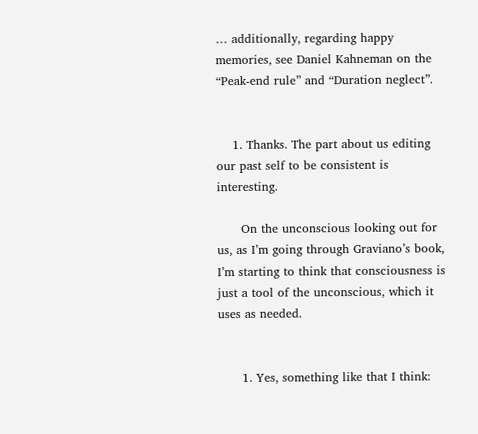… additionally, regarding happy memories, see Daniel Kahneman on the “Peak-end rule” and “Duration neglect”.


    1. Thanks. The part about us editing our past self to be consistent is interesting.

      On the unconscious looking out for us, as I’m going through Graviano’s book, I’m starting to think that consciousness is just a tool of the unconscious, which it uses as needed.


      1. Yes, something like that I think: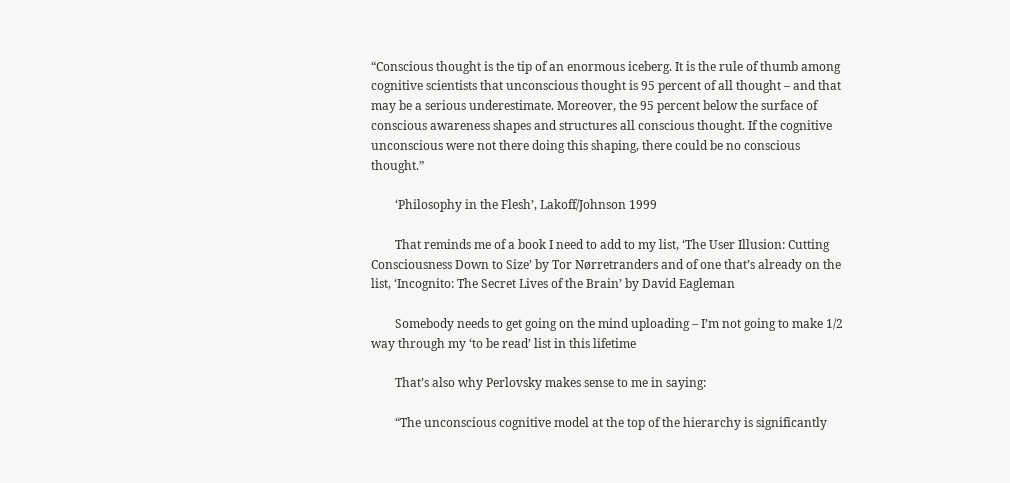“Conscious thought is the tip of an enormous iceberg. It is the rule of thumb among cognitive scientists that unconscious thought is 95 percent of all thought – and that may be a serious underestimate. Moreover, the 95 percent below the surface of conscious awareness shapes and structures all conscious thought. If the cognitive unconscious were not there doing this shaping, there could be no conscious thought.”

        ‘Philosophy in the Flesh’, Lakoff/Johnson 1999

        That reminds me of a book I need to add to my list, ‘The User Illusion: Cutting Consciousness Down to Size’ by Tor Nørretranders and of one that’s already on the list, ‘Incognito: The Secret Lives of the Brain’ by David Eagleman

        Somebody needs to get going on the mind uploading – I’m not going to make 1/2 way through my ‘to be read’ list in this lifetime

        That’s also why Perlovsky makes sense to me in saying:

        “The unconscious cognitive model at the top of the hierarchy is significantly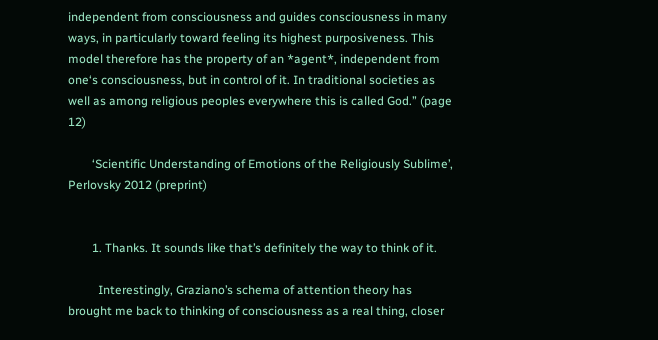independent from consciousness and guides consciousness in many ways, in particularly toward feeling its highest purposiveness. This model therefore has the property of an *agent*, independent from one‘s consciousness, but in control of it. In traditional societies as well as among religious peoples everywhere this is called God.” (page 12)

        ‘Scientific Understanding of Emotions of the Religiously Sublime’, Perlovsky 2012 (preprint)


        1. Thanks. It sounds like that’s definitely the way to think of it.

          Interestingly, Graziano’s schema of attention theory has brought me back to thinking of consciousness as a real thing, closer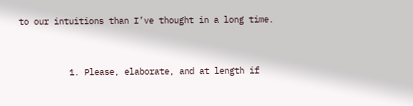to our intuitions than I’ve thought in a long time.


          1. Please, elaborate, and at length if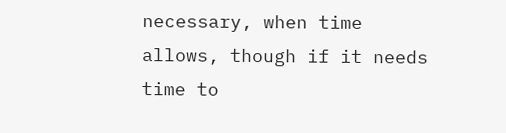necessary, when time allows, though if it needs time to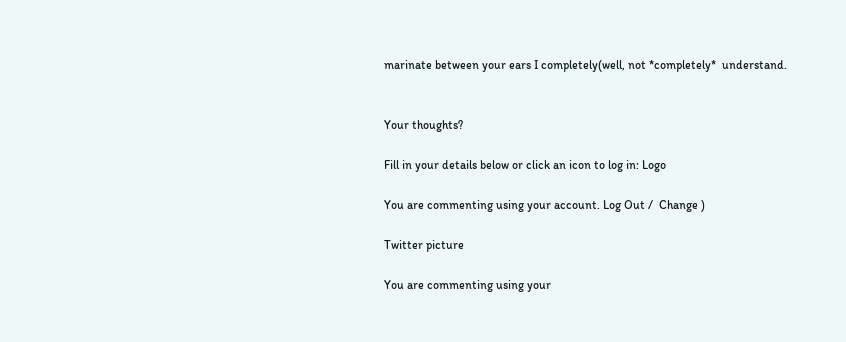marinate between your ears I completely(well, not *completely*  understand.


Your thoughts?

Fill in your details below or click an icon to log in: Logo

You are commenting using your account. Log Out /  Change )

Twitter picture

You are commenting using your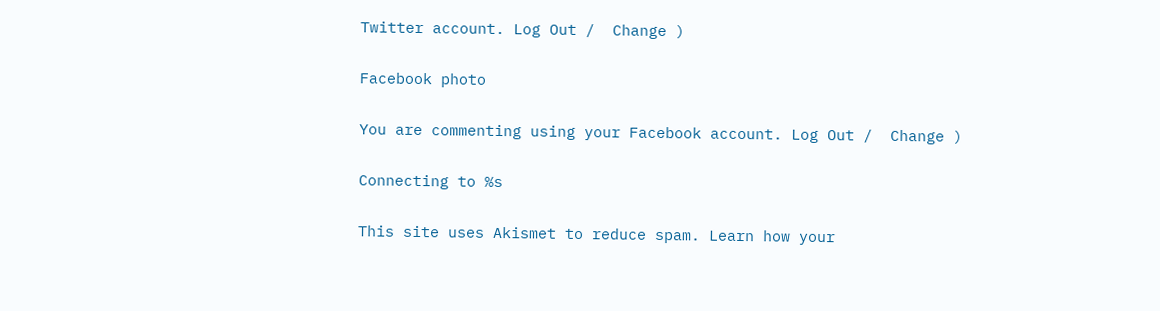Twitter account. Log Out /  Change )

Facebook photo

You are commenting using your Facebook account. Log Out /  Change )

Connecting to %s

This site uses Akismet to reduce spam. Learn how your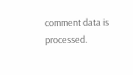comment data is processed.